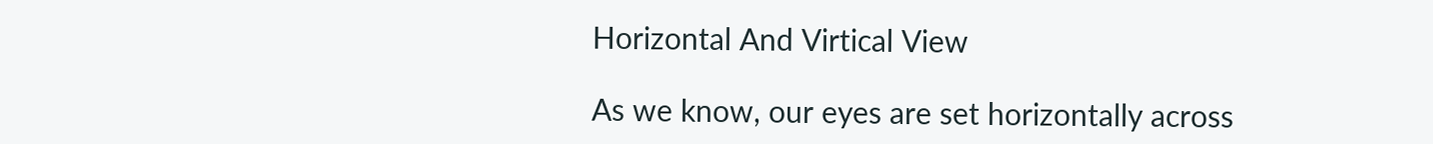Horizontal And Virtical View

As we know, our eyes are set horizontally across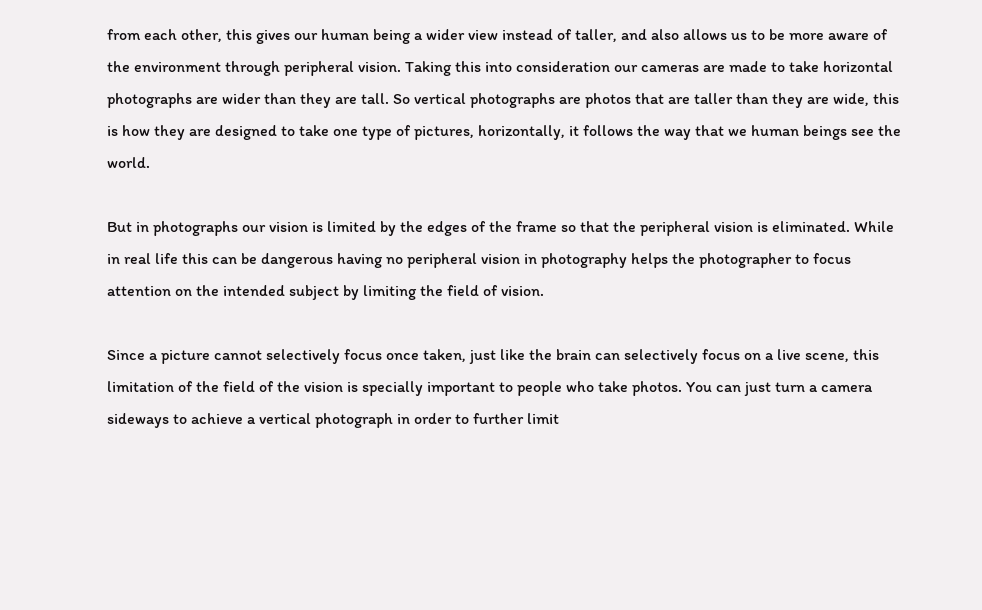from each other, this gives our human being a wider view instead of taller, and also allows us to be more aware of the environment through peripheral vision. Taking this into consideration our cameras are made to take horizontal photographs are wider than they are tall. So vertical photographs are photos that are taller than they are wide, this is how they are designed to take one type of pictures, horizontally, it follows the way that we human beings see the world.

But in photographs our vision is limited by the edges of the frame so that the peripheral vision is eliminated. While in real life this can be dangerous having no peripheral vision in photography helps the photographer to focus attention on the intended subject by limiting the field of vision.

Since a picture cannot selectively focus once taken, just like the brain can selectively focus on a live scene, this limitation of the field of the vision is specially important to people who take photos. You can just turn a camera sideways to achieve a vertical photograph in order to further limit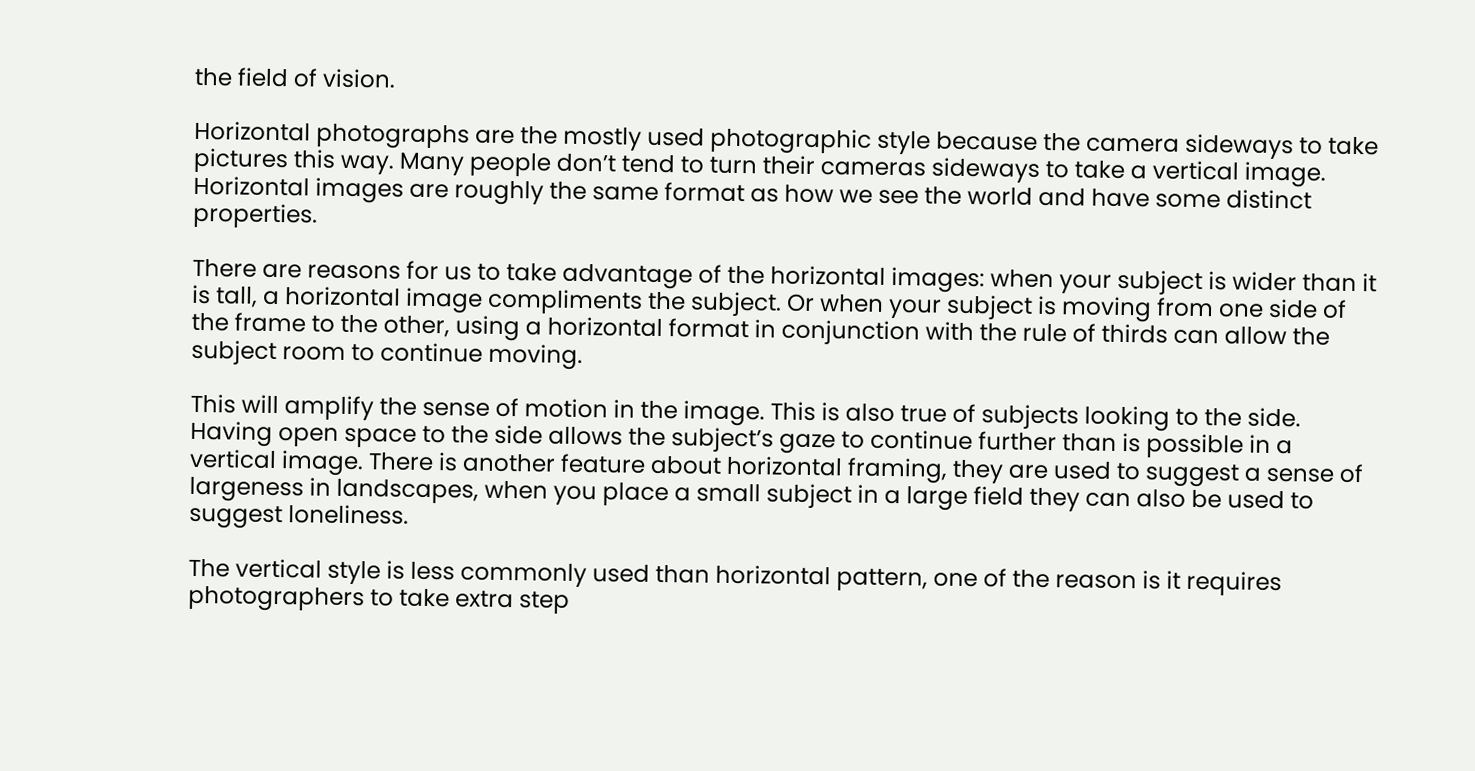the field of vision.

Horizontal photographs are the mostly used photographic style because the camera sideways to take pictures this way. Many people don’t tend to turn their cameras sideways to take a vertical image. Horizontal images are roughly the same format as how we see the world and have some distinct properties.

There are reasons for us to take advantage of the horizontal images: when your subject is wider than it is tall, a horizontal image compliments the subject. Or when your subject is moving from one side of the frame to the other, using a horizontal format in conjunction with the rule of thirds can allow the subject room to continue moving.

This will amplify the sense of motion in the image. This is also true of subjects looking to the side. Having open space to the side allows the subject’s gaze to continue further than is possible in a vertical image. There is another feature about horizontal framing, they are used to suggest a sense of largeness in landscapes, when you place a small subject in a large field they can also be used to suggest loneliness.

The vertical style is less commonly used than horizontal pattern, one of the reason is it requires photographers to take extra step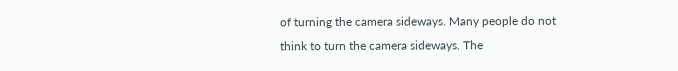of turning the camera sideways. Many people do not think to turn the camera sideways. The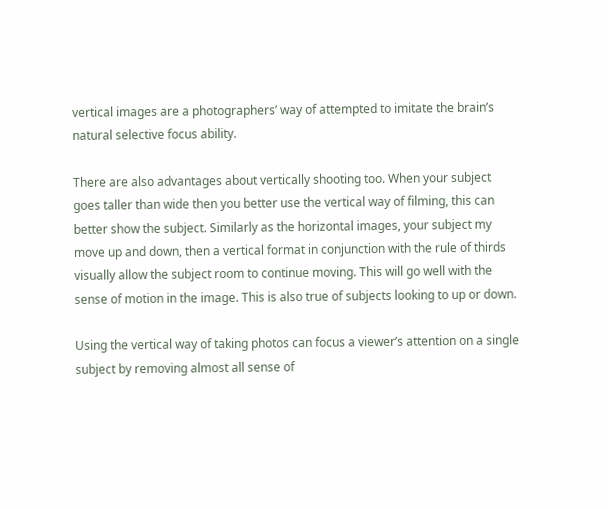vertical images are a photographers’ way of attempted to imitate the brain’s natural selective focus ability.

There are also advantages about vertically shooting too. When your subject goes taller than wide then you better use the vertical way of filming, this can better show the subject. Similarly as the horizontal images, your subject my move up and down, then a vertical format in conjunction with the rule of thirds visually allow the subject room to continue moving. This will go well with the sense of motion in the image. This is also true of subjects looking to up or down.

Using the vertical way of taking photos can focus a viewer’s attention on a single subject by removing almost all sense of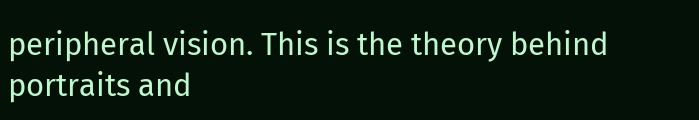peripheral vision. This is the theory behind portraits and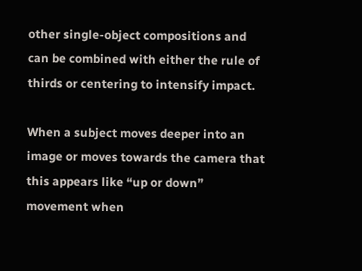other single-object compositions and can be combined with either the rule of thirds or centering to intensify impact.

When a subject moves deeper into an image or moves towards the camera that this appears like “up or down” movement when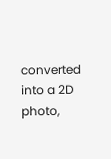converted into a 2D photo,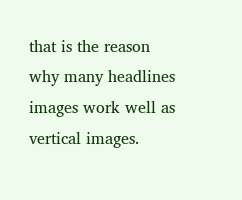that is the reason why many headlines images work well as vertical images.